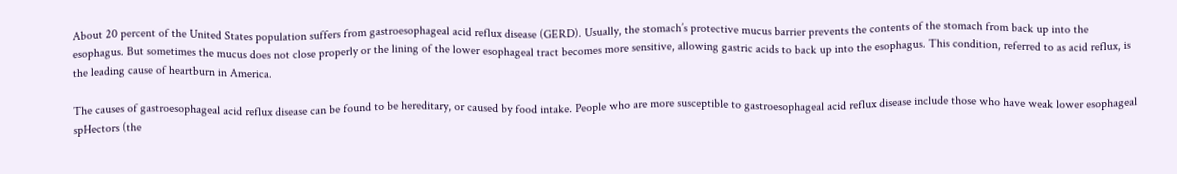About 20 percent of the United States population suffers from gastroesophageal acid reflux disease (GERD). Usually, the stomach’s protective mucus barrier prevents the contents of the stomach from back up into the esophagus. But sometimes the mucus does not close properly or the lining of the lower esophageal tract becomes more sensitive, allowing gastric acids to back up into the esophagus. This condition, referred to as acid reflux, is the leading cause of heartburn in America.

The causes of gastroesophageal acid reflux disease can be found to be hereditary, or caused by food intake. People who are more susceptible to gastroesophageal acid reflux disease include those who have weak lower esophageal spHectors (the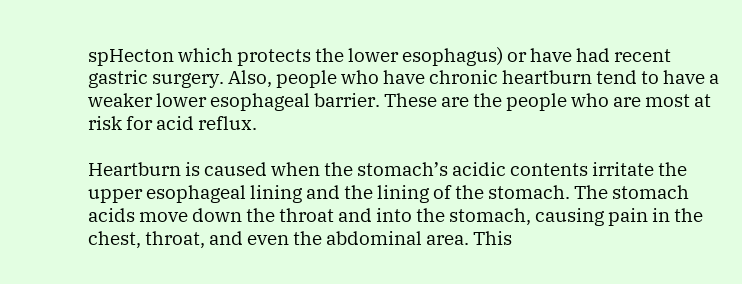spHecton which protects the lower esophagus) or have had recent gastric surgery. Also, people who have chronic heartburn tend to have a weaker lower esophageal barrier. These are the people who are most at risk for acid reflux.

Heartburn is caused when the stomach’s acidic contents irritate the upper esophageal lining and the lining of the stomach. The stomach acids move down the throat and into the stomach, causing pain in the chest, throat, and even the abdominal area. This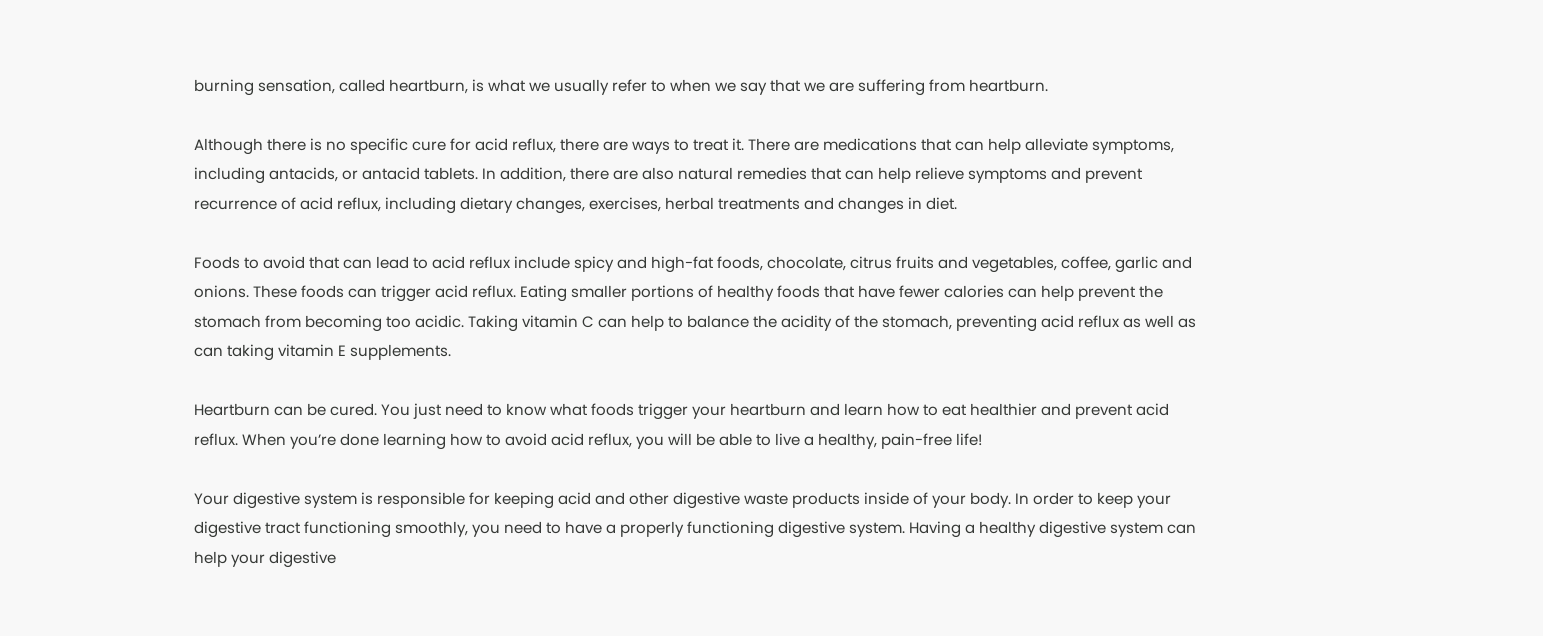burning sensation, called heartburn, is what we usually refer to when we say that we are suffering from heartburn.

Although there is no specific cure for acid reflux, there are ways to treat it. There are medications that can help alleviate symptoms, including antacids, or antacid tablets. In addition, there are also natural remedies that can help relieve symptoms and prevent recurrence of acid reflux, including dietary changes, exercises, herbal treatments and changes in diet.

Foods to avoid that can lead to acid reflux include spicy and high-fat foods, chocolate, citrus fruits and vegetables, coffee, garlic and onions. These foods can trigger acid reflux. Eating smaller portions of healthy foods that have fewer calories can help prevent the stomach from becoming too acidic. Taking vitamin C can help to balance the acidity of the stomach, preventing acid reflux as well as can taking vitamin E supplements.

Heartburn can be cured. You just need to know what foods trigger your heartburn and learn how to eat healthier and prevent acid reflux. When you’re done learning how to avoid acid reflux, you will be able to live a healthy, pain-free life!

Your digestive system is responsible for keeping acid and other digestive waste products inside of your body. In order to keep your digestive tract functioning smoothly, you need to have a properly functioning digestive system. Having a healthy digestive system can help your digestive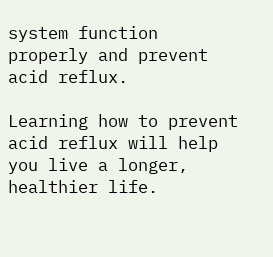system function properly and prevent acid reflux.

Learning how to prevent acid reflux will help you live a longer, healthier life.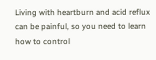Living with heartburn and acid reflux can be painful, so you need to learn how to control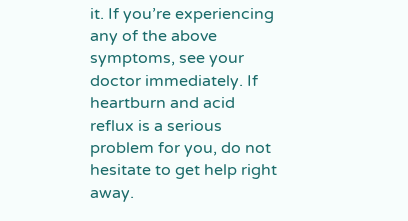it. If you’re experiencing any of the above symptoms, see your doctor immediately. If heartburn and acid reflux is a serious problem for you, do not hesitate to get help right away.